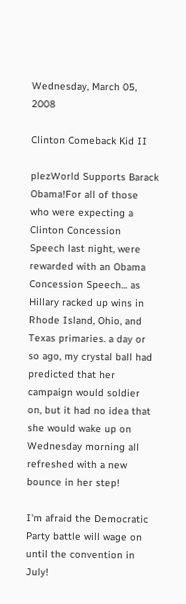Wednesday, March 05, 2008

Clinton Comeback Kid II

plezWorld Supports Barack Obama!For all of those who were expecting a Clinton Concession Speech last night, were rewarded with an Obama Concession Speech... as Hillary racked up wins in Rhode Island, Ohio, and Texas primaries. a day or so ago, my crystal ball had predicted that her campaign would soldier on, but it had no idea that she would wake up on Wednesday morning all refreshed with a new bounce in her step!

I'm afraid the Democratic Party battle will wage on until the convention in July!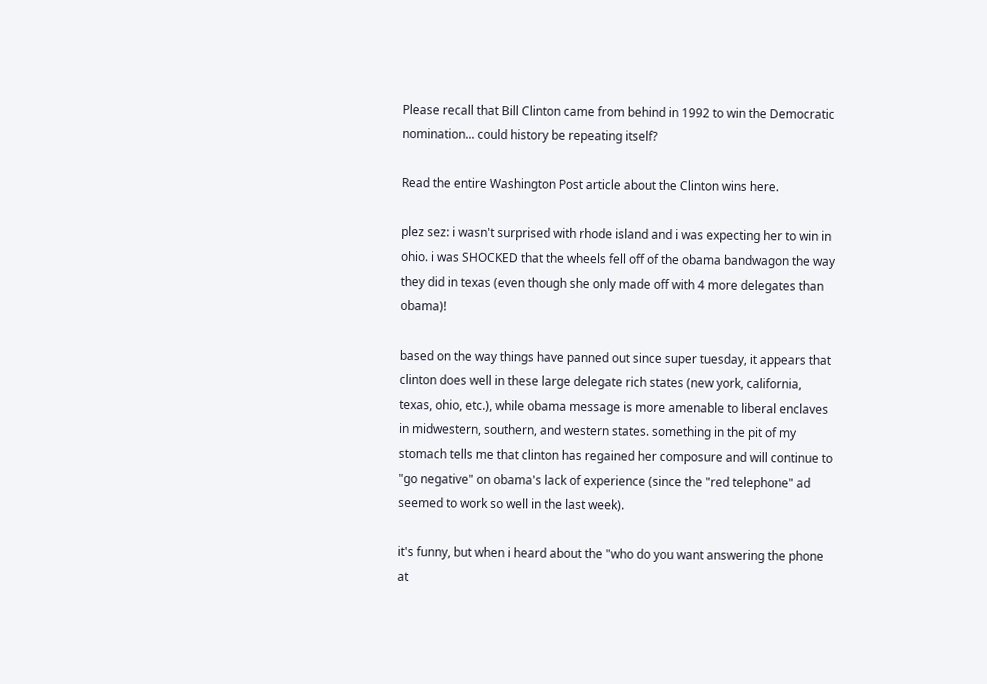Please recall that Bill Clinton came from behind in 1992 to win the Democratic nomination... could history be repeating itself?

Read the entire Washington Post article about the Clinton wins here.

plez sez: i wasn't surprised with rhode island and i was expecting her to win in ohio. i was SHOCKED that the wheels fell off of the obama bandwagon the way they did in texas (even though she only made off with 4 more delegates than obama)!

based on the way things have panned out since super tuesday, it appears that clinton does well in these large delegate rich states (new york, california, texas, ohio, etc.), while obama message is more amenable to liberal enclaves in midwestern, southern, and western states. something in the pit of my stomach tells me that clinton has regained her composure and will continue to "go negative" on obama's lack of experience (since the "red telephone" ad seemed to work so well in the last week).

it's funny, but when i heard about the "who do you want answering the phone at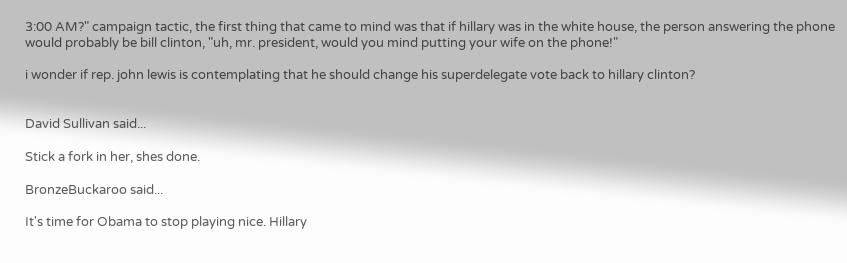3:00 AM?" campaign tactic, the first thing that came to mind was that if hillary was in the white house, the person answering the phone would probably be bill clinton, "uh, mr. president, would you mind putting your wife on the phone!"

i wonder if rep. john lewis is contemplating that he should change his superdelegate vote back to hillary clinton?


David Sullivan said...

Stick a fork in her, shes done.

BronzeBuckaroo said...

It's time for Obama to stop playing nice. Hillary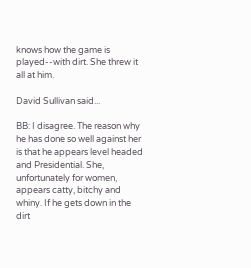knows how the game is played--with dirt. She threw it all at him.

David Sullivan said...

BB: I disagree. The reason why he has done so well against her is that he appears level headed and Presidential. She, unfortunately for women, appears catty, bitchy and whiny. If he gets down in the dirt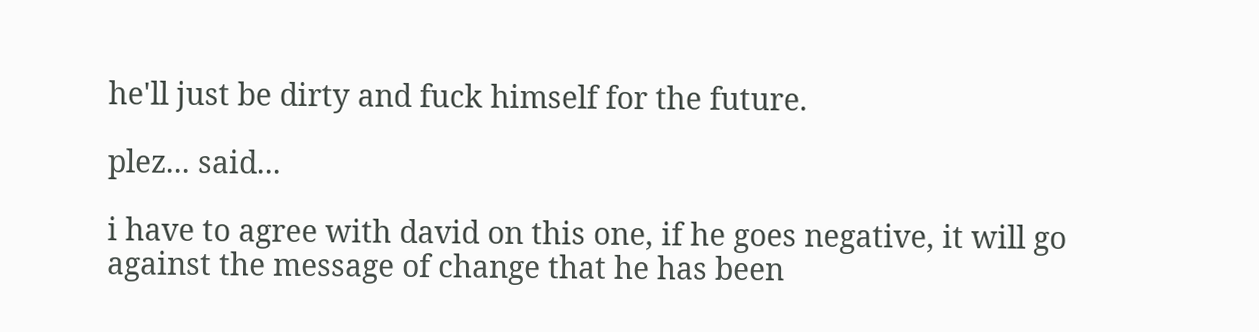he'll just be dirty and fuck himself for the future.

plez... said...

i have to agree with david on this one, if he goes negative, it will go against the message of change that he has been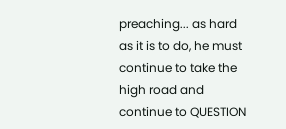preaching... as hard as it is to do, he must continue to take the high road and continue to QUESTION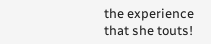the experience that she touts!